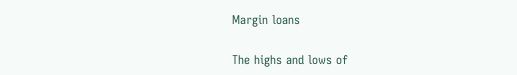Margin loans

The highs and lows of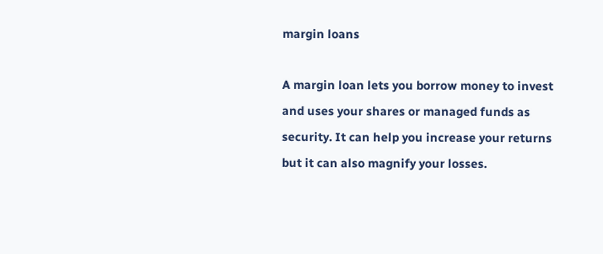margin loans

A margin loan lets you borrow money to invest and uses your shares or managed funds as security. It can help you increase your returns but it can also magnify your losses.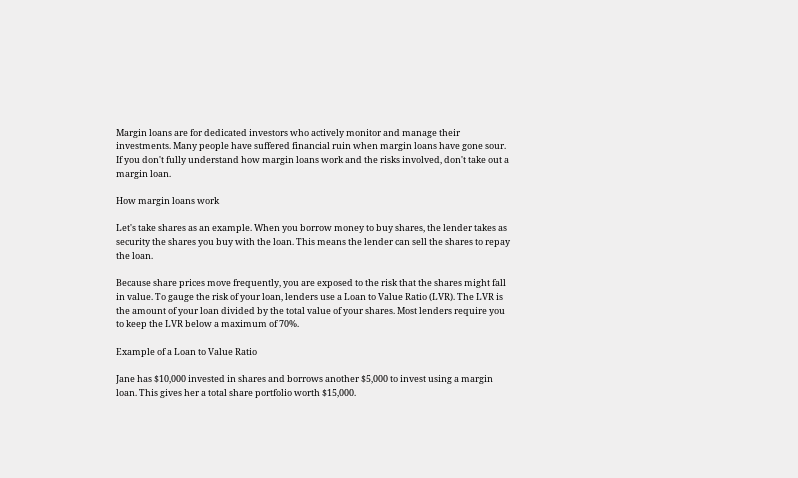Margin loans are for dedicated investors who actively monitor and manage their investments. Many people have suffered financial ruin when margin loans have gone sour. If you don't fully understand how margin loans work and the risks involved, don't take out a margin loan.

How margin loans work

Let's take shares as an example. When you borrow money to buy shares, the lender takes as security the shares you buy with the loan. This means the lender can sell the shares to repay the loan.

Because share prices move frequently, you are exposed to the risk that the shares might fall in value. To gauge the risk of your loan, lenders use a Loan to Value Ratio (LVR). The LVR is the amount of your loan divided by the total value of your shares. Most lenders require you to keep the LVR below a maximum of 70%.

Example of a Loan to Value Ratio

Jane has $10,000 invested in shares and borrows another $5,000 to invest using a margin loan. This gives her a total share portfolio worth $15,000.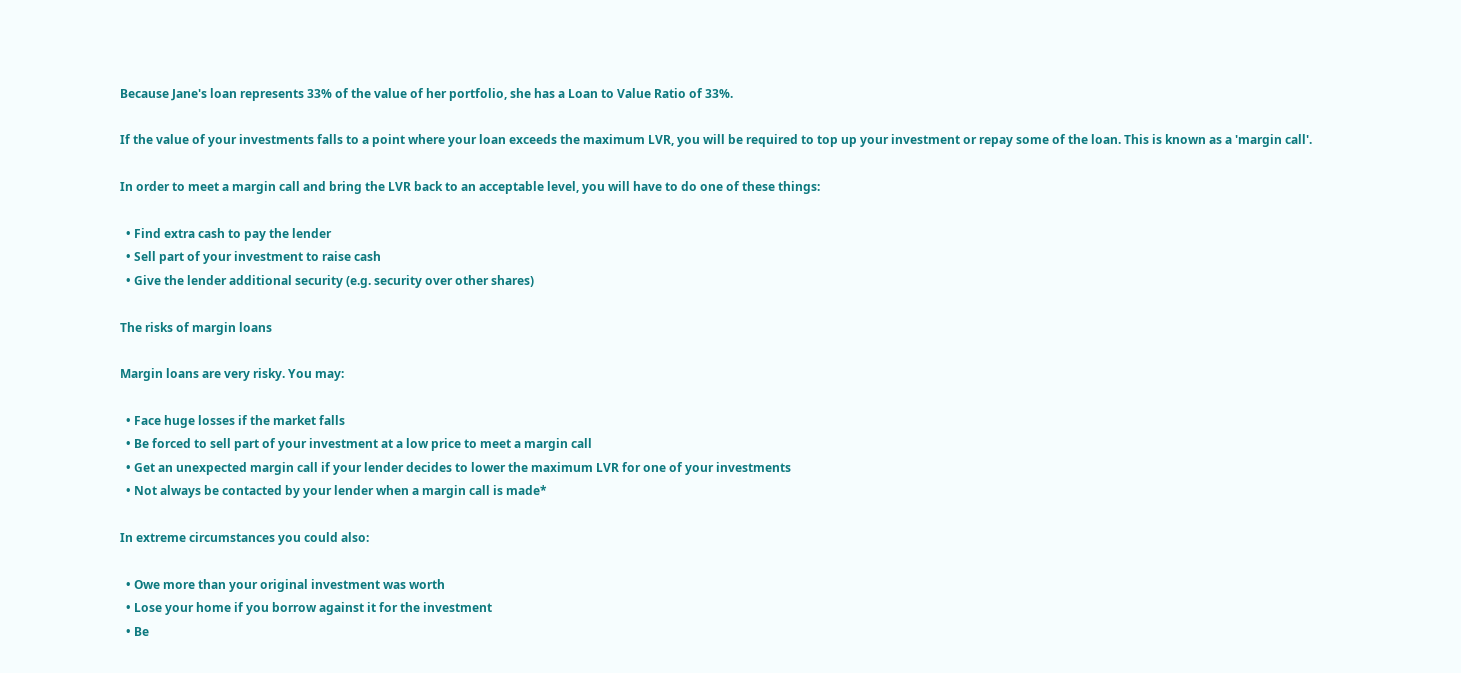Because Jane's loan represents 33% of the value of her portfolio, she has a Loan to Value Ratio of 33%.

If the value of your investments falls to a point where your loan exceeds the maximum LVR, you will be required to top up your investment or repay some of the loan. This is known as a 'margin call'.

In order to meet a margin call and bring the LVR back to an acceptable level, you will have to do one of these things:

  • Find extra cash to pay the lender
  • Sell part of your investment to raise cash
  • Give the lender additional security (e.g. security over other shares)

The risks of margin loans

Margin loans are very risky. You may:

  • Face huge losses if the market falls
  • Be forced to sell part of your investment at a low price to meet a margin call
  • Get an unexpected margin call if your lender decides to lower the maximum LVR for one of your investments
  • Not always be contacted by your lender when a margin call is made*

In extreme circumstances you could also:

  • Owe more than your original investment was worth
  • Lose your home if you borrow against it for the investment
  • Be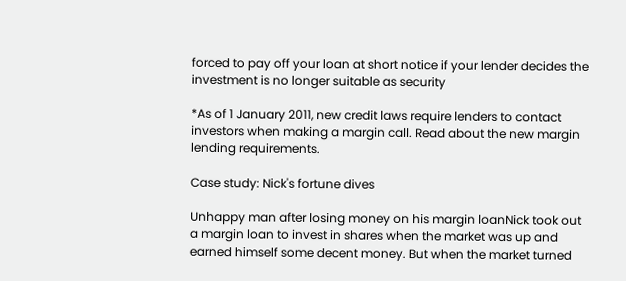forced to pay off your loan at short notice if your lender decides the investment is no longer suitable as security

*As of 1 January 2011, new credit laws require lenders to contact investors when making a margin call. Read about the new margin lending requirements.

Case study: Nick's fortune dives

Unhappy man after losing money on his margin loanNick took out a margin loan to invest in shares when the market was up and earned himself some decent money. But when the market turned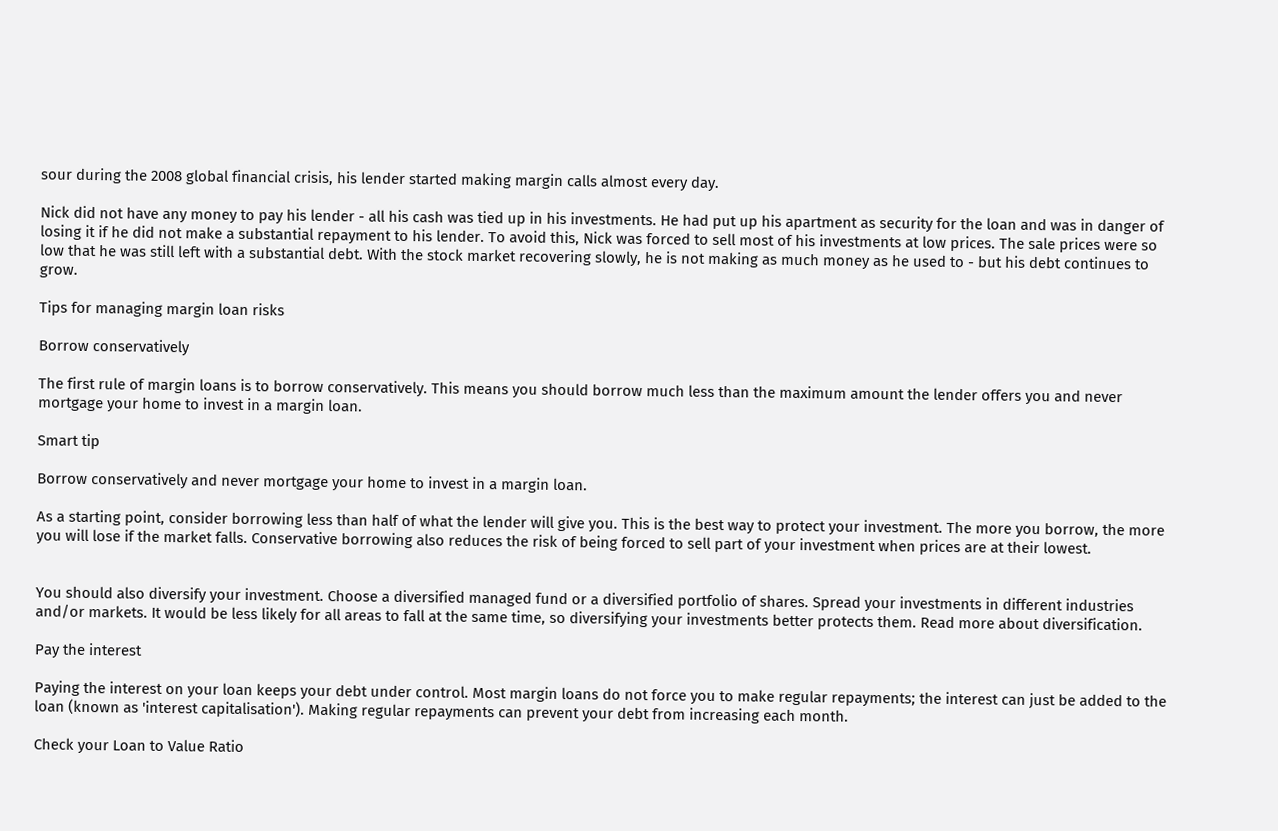sour during the 2008 global financial crisis, his lender started making margin calls almost every day.

Nick did not have any money to pay his lender - all his cash was tied up in his investments. He had put up his apartment as security for the loan and was in danger of losing it if he did not make a substantial repayment to his lender. To avoid this, Nick was forced to sell most of his investments at low prices. The sale prices were so low that he was still left with a substantial debt. With the stock market recovering slowly, he is not making as much money as he used to - but his debt continues to grow.

Tips for managing margin loan risks

Borrow conservatively

The first rule of margin loans is to borrow conservatively. This means you should borrow much less than the maximum amount the lender offers you and never mortgage your home to invest in a margin loan.

Smart tip

Borrow conservatively and never mortgage your home to invest in a margin loan.

As a starting point, consider borrowing less than half of what the lender will give you. This is the best way to protect your investment. The more you borrow, the more you will lose if the market falls. Conservative borrowing also reduces the risk of being forced to sell part of your investment when prices are at their lowest.


You should also diversify your investment. Choose a diversified managed fund or a diversified portfolio of shares. Spread your investments in different industries and/or markets. It would be less likely for all areas to fall at the same time, so diversifying your investments better protects them. Read more about diversification.

Pay the interest

Paying the interest on your loan keeps your debt under control. Most margin loans do not force you to make regular repayments; the interest can just be added to the loan (known as 'interest capitalisation'). Making regular repayments can prevent your debt from increasing each month.

Check your Loan to Value Ratio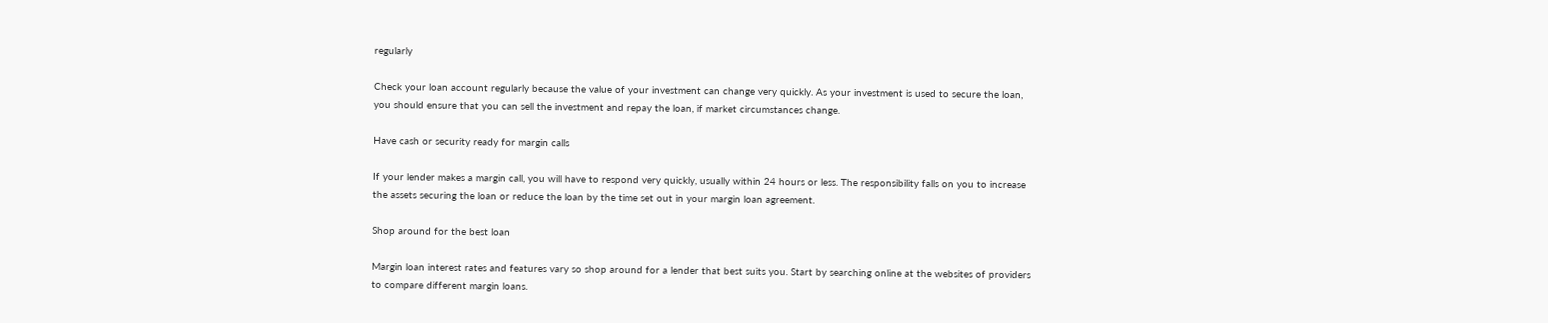regularly

Check your loan account regularly because the value of your investment can change very quickly. As your investment is used to secure the loan, you should ensure that you can sell the investment and repay the loan, if market circumstances change.

Have cash or security ready for margin calls

If your lender makes a margin call, you will have to respond very quickly, usually within 24 hours or less. The responsibility falls on you to increase the assets securing the loan or reduce the loan by the time set out in your margin loan agreement.

Shop around for the best loan

Margin loan interest rates and features vary so shop around for a lender that best suits you. Start by searching online at the websites of providers to compare different margin loans.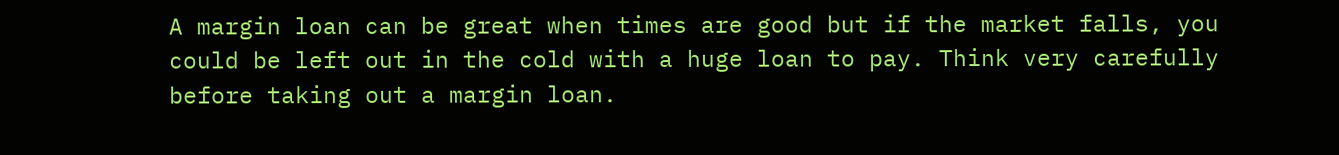A margin loan can be great when times are good but if the market falls, you could be left out in the cold with a huge loan to pay. Think very carefully before taking out a margin loan.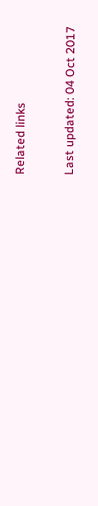Related links

Last updated: 04 Oct 2017